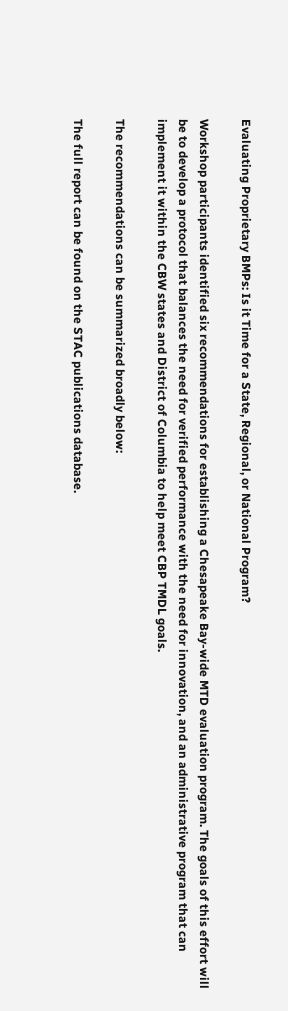Evaluating Proprietary BMPs: Is it Time for a State, Regional, or National Program?

Workshop participants identified six recommendations for establishing a Chesapeake Bay-wide MTD evaluation program. The goals of this effort will be to develop a protocol that balances the need for verified performance with the need for innovation, and an administrative program that can implement it within the CBW states and District of Columbia to help meet CBP TMDL goals.

The recommendations can be summarized broadly below:

The full report can be found on the STAC publications database.